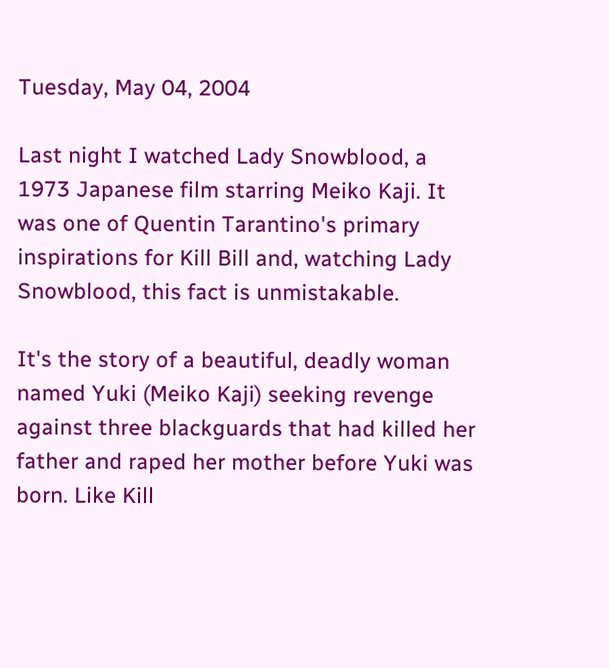Tuesday, May 04, 2004

Last night I watched Lady Snowblood, a 1973 Japanese film starring Meiko Kaji. It was one of Quentin Tarantino's primary inspirations for Kill Bill and, watching Lady Snowblood, this fact is unmistakable.

It's the story of a beautiful, deadly woman named Yuki (Meiko Kaji) seeking revenge against three blackguards that had killed her father and raped her mother before Yuki was born. Like Kill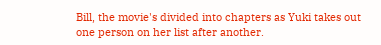Bill, the movie's divided into chapters as Yuki takes out one person on her list after another.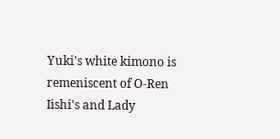Yuki's white kimono is remeniscent of O-Ren Iishi's and Lady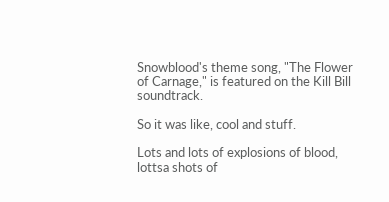Snowblood's theme song, "The Flower of Carnage," is featured on the Kill Bill soundtrack.

So it was like, cool and stuff.

Lots and lots of explosions of blood, lottsa shots of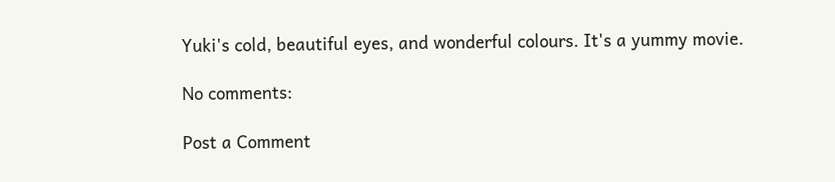Yuki's cold, beautiful eyes, and wonderful colours. It's a yummy movie.

No comments:

Post a Comment